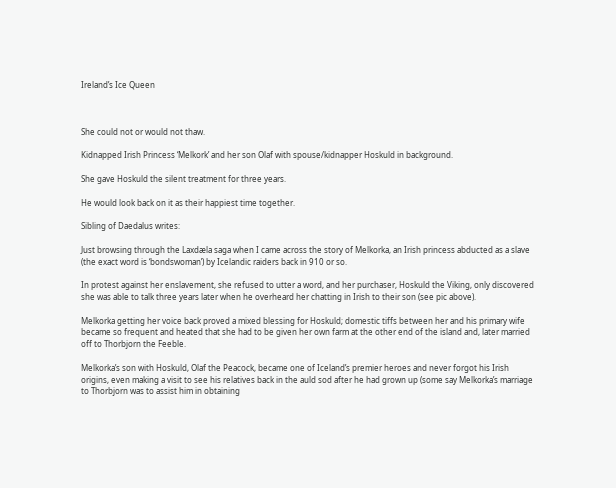Ireland’s Ice Queen



She could not or would not thaw.

Kidnapped Irish Princess ‘Melkork’ and her son Olaf with spouse/kidnapper Hoskuld in background.

She gave Hoskuld the silent treatment for three years.

He would look back on it as their happiest time together.

Sibling of Daedalus writes:

Just browsing through the Laxdæla saga when I came across the story of Melkorka, an Irish princess abducted as a slave (the exact word is ‘bondswoman’) by Icelandic raiders back in 910 or so.

In protest against her enslavement, she refused to utter a word, and her purchaser, Hoskuld the Viking, only discovered she was able to talk three years later when he overheard her chatting in Irish to their son (see pic above).

Melkorka getting her voice back proved a mixed blessing for Hoskuld; domestic tiffs between her and his primary wife became so frequent and heated that she had to be given her own farm at the other end of the island and, later married off to Thorbjorn the Feeble.

Melkorka’s son with Hoskuld, Olaf the Peacock, became one of Iceland’s premier heroes and never forgot his Irish origins, even making a visit to see his relatives back in the auld sod after he had grown up (some say Melkorka’s marriage to Thorbjorn was to assist him in obtaining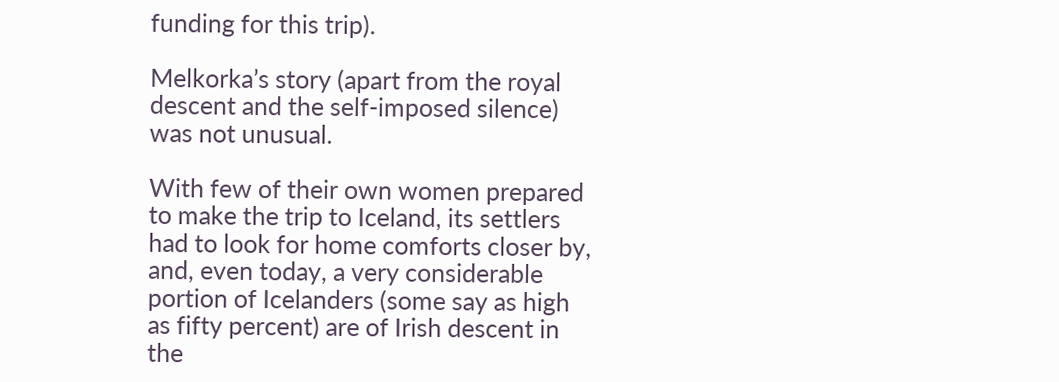funding for this trip).

Melkorka’s story (apart from the royal descent and the self-imposed silence) was not unusual.

With few of their own women prepared to make the trip to Iceland, its settlers had to look for home comforts closer by, and, even today, a very considerable portion of Icelanders (some say as high as fifty percent) are of Irish descent in the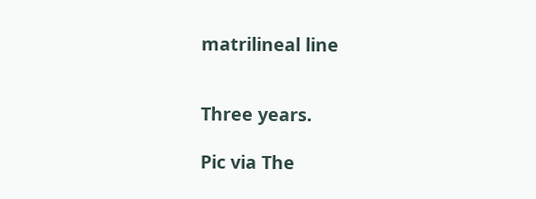matrilineal line


Three years.

Pic via The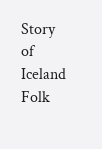Story of Iceland Folk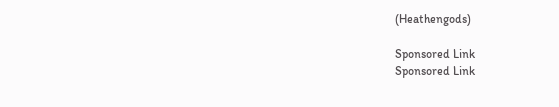(Heathengods)

Sponsored Link
Sponsored Link